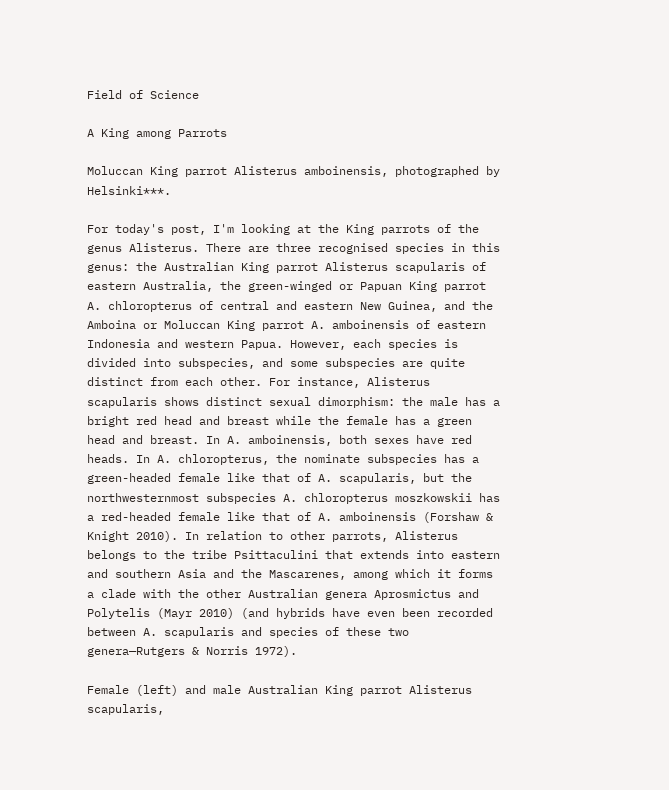Field of Science

A King among Parrots

Moluccan King parrot Alisterus amboinensis, photographed by Helsinki***.

For today's post, I'm looking at the King parrots of the genus Alisterus. There are three recognised species in this genus: the Australian King parrot Alisterus scapularis of eastern Australia, the green-winged or Papuan King parrot A. chloropterus of central and eastern New Guinea, and the Amboina or Moluccan King parrot A. amboinensis of eastern Indonesia and western Papua. However, each species is divided into subspecies, and some subspecies are quite distinct from each other. For instance, Alisterus scapularis shows distinct sexual dimorphism: the male has a bright red head and breast while the female has a green head and breast. In A. amboinensis, both sexes have red heads. In A. chloropterus, the nominate subspecies has a green-headed female like that of A. scapularis, but the northwesternmost subspecies A. chloropterus moszkowskii has a red-headed female like that of A. amboinensis (Forshaw & Knight 2010). In relation to other parrots, Alisterus belongs to the tribe Psittaculini that extends into eastern and southern Asia and the Mascarenes, among which it forms a clade with the other Australian genera Aprosmictus and Polytelis (Mayr 2010) (and hybrids have even been recorded between A. scapularis and species of these two genera—Rutgers & Norris 1972).

Female (left) and male Australian King parrot Alisterus scapularis,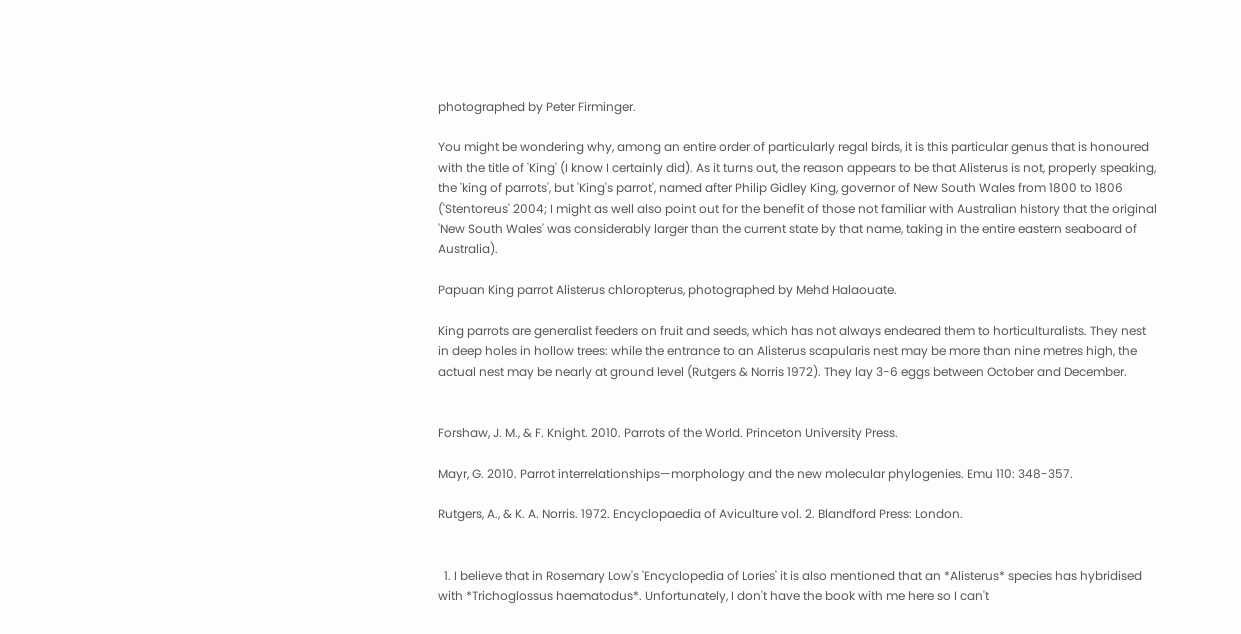photographed by Peter Firminger.

You might be wondering why, among an entire order of particularly regal birds, it is this particular genus that is honoured with the title of 'King' (I know I certainly did). As it turns out, the reason appears to be that Alisterus is not, properly speaking, the 'king of parrots', but 'King's parrot', named after Philip Gidley King, governor of New South Wales from 1800 to 1806 ('Stentoreus' 2004; I might as well also point out for the benefit of those not familiar with Australian history that the original 'New South Wales' was considerably larger than the current state by that name, taking in the entire eastern seaboard of Australia).

Papuan King parrot Alisterus chloropterus, photographed by Mehd Halaouate.

King parrots are generalist feeders on fruit and seeds, which has not always endeared them to horticulturalists. They nest in deep holes in hollow trees: while the entrance to an Alisterus scapularis nest may be more than nine metres high, the actual nest may be nearly at ground level (Rutgers & Norris 1972). They lay 3-6 eggs between October and December.


Forshaw, J. M., & F. Knight. 2010. Parrots of the World. Princeton University Press.

Mayr, G. 2010. Parrot interrelationships—morphology and the new molecular phylogenies. Emu 110: 348-357.

Rutgers, A., & K. A. Norris. 1972. Encyclopaedia of Aviculture vol. 2. Blandford Press: London.


  1. I believe that in Rosemary Low's 'Encyclopedia of Lories' it is also mentioned that an *Alisterus* species has hybridised with *Trichoglossus haematodus*. Unfortunately, I don't have the book with me here so I can't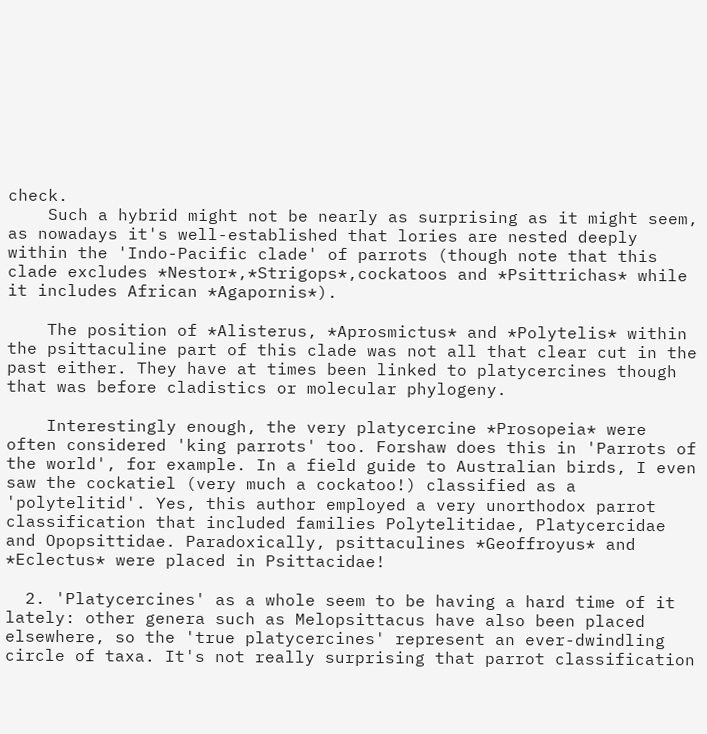check.
    Such a hybrid might not be nearly as surprising as it might seem, as nowadays it's well-established that lories are nested deeply within the 'Indo-Pacific clade' of parrots (though note that this clade excludes *Nestor*,*Strigops*,cockatoos and *Psittrichas* while it includes African *Agapornis*).

    The position of *Alisterus, *Aprosmictus* and *Polytelis* within the psittaculine part of this clade was not all that clear cut in the past either. They have at times been linked to platycercines though that was before cladistics or molecular phylogeny.

    Interestingly enough, the very platycercine *Prosopeia* were often considered 'king parrots' too. Forshaw does this in 'Parrots of the world', for example. In a field guide to Australian birds, I even saw the cockatiel (very much a cockatoo!) classified as a 'polytelitid'. Yes, this author employed a very unorthodox parrot classification that included families Polytelitidae, Platycercidae and Opopsittidae. Paradoxically, psittaculines *Geoffroyus* and *Eclectus* were placed in Psittacidae!

  2. 'Platycercines' as a whole seem to be having a hard time of it lately: other genera such as Melopsittacus have also been placed elsewhere, so the 'true platycercines' represent an ever-dwindling circle of taxa. It's not really surprising that parrot classification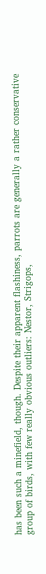has been such a minefield, though. Despite their apparent flashiness, parrots are generally a rather conservative group of birds, with few really obvious outliers: Nestor, Strigops,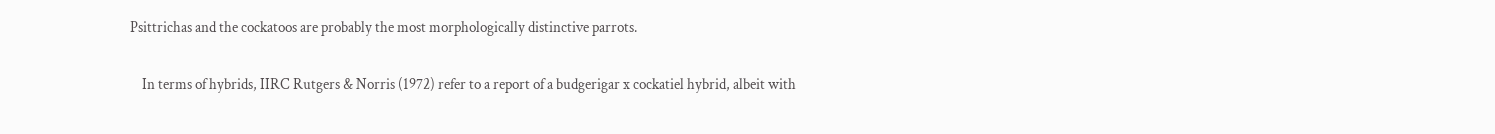Psittrichas and the cockatoos are probably the most morphologically distinctive parrots.

    In terms of hybrids, IIRC Rutgers & Norris (1972) refer to a report of a budgerigar x cockatiel hybrid, albeit with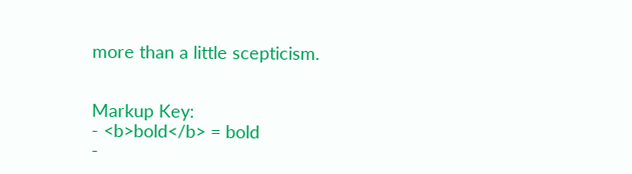more than a little scepticism.


Markup Key:
- <b>bold</b> = bold
-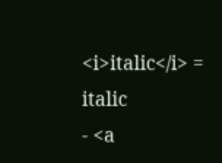<i>italic</i> = italic
- <a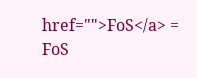href="">FoS</a> = FoS